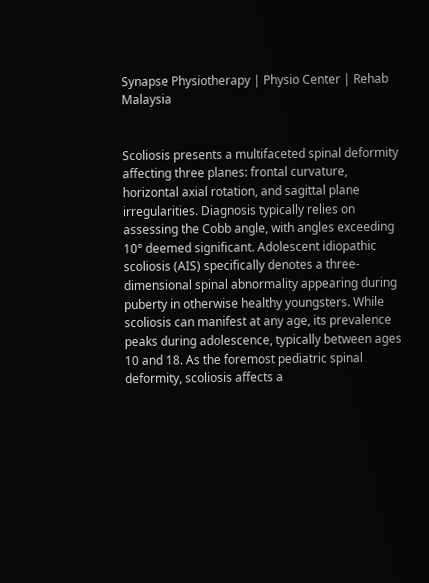Synapse Physiotherapy | Physio Center | Rehab Malaysia


Scoliosis presents a multifaceted spinal deformity affecting three planes: frontal curvature, horizontal axial rotation, and sagittal plane irregularities. Diagnosis typically relies on assessing the Cobb angle, with angles exceeding 10° deemed significant. Adolescent idiopathic scoliosis (AIS) specifically denotes a three-dimensional spinal abnormality appearing during puberty in otherwise healthy youngsters. While scoliosis can manifest at any age, its prevalence peaks during adolescence, typically between ages 10 and 18. As the foremost pediatric spinal deformity, scoliosis affects a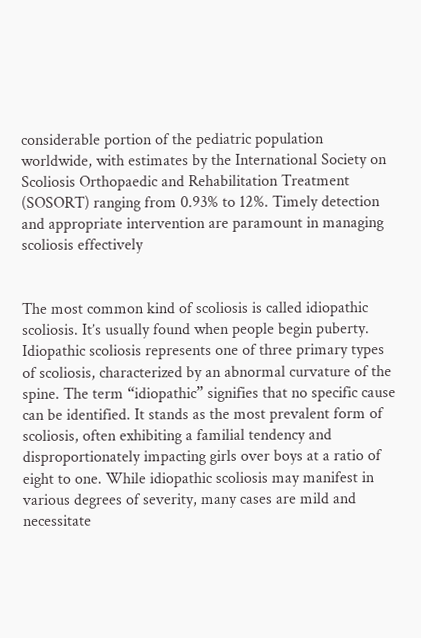considerable portion of the pediatric population worldwide, with estimates by the International Society on Scoliosis Orthopaedic and Rehabilitation Treatment (SOSORT) ranging from 0.93% to 12%. Timely detection and appropriate intervention are paramount in managing scoliosis effectively


The most common kind of scoliosis is called idiopathic scoliosis. It’s usually found when people begin puberty. Idiopathic scoliosis represents one of three primary types of scoliosis, characterized by an abnormal curvature of the spine. The term “idiopathic” signifies that no specific cause can be identified. It stands as the most prevalent form of scoliosis, often exhibiting a familial tendency and disproportionately impacting girls over boys at a ratio of eight to one. While idiopathic scoliosis may manifest in various degrees of severity, many cases are mild and necessitate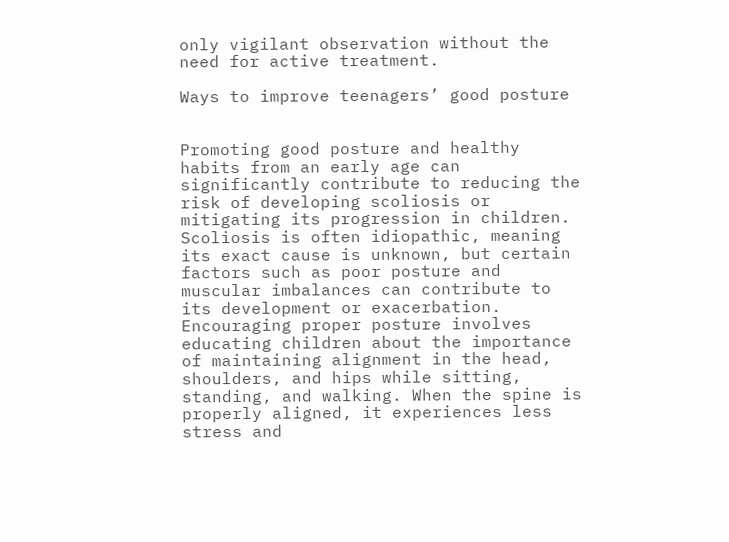only vigilant observation without the need for active treatment.

Ways to improve teenagers’ good posture


Promoting good posture and healthy habits from an early age can significantly contribute to reducing the risk of developing scoliosis or mitigating its progression in children. Scoliosis is often idiopathic, meaning its exact cause is unknown, but certain factors such as poor posture and muscular imbalances can contribute to its development or exacerbation. Encouraging proper posture involves educating children about the importance of maintaining alignment in the head, shoulders, and hips while sitting, standing, and walking. When the spine is properly aligned, it experiences less stress and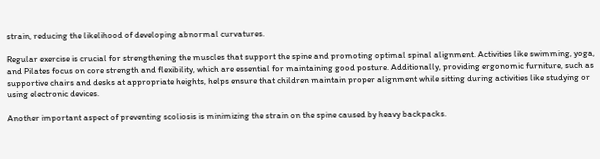strain, reducing the likelihood of developing abnormal curvatures.

Regular exercise is crucial for strengthening the muscles that support the spine and promoting optimal spinal alignment. Activities like swimming, yoga, and Pilates focus on core strength and flexibility, which are essential for maintaining good posture. Additionally, providing ergonomic furniture, such as supportive chairs and desks at appropriate heights, helps ensure that children maintain proper alignment while sitting during activities like studying or using electronic devices.

Another important aspect of preventing scoliosis is minimizing the strain on the spine caused by heavy backpacks.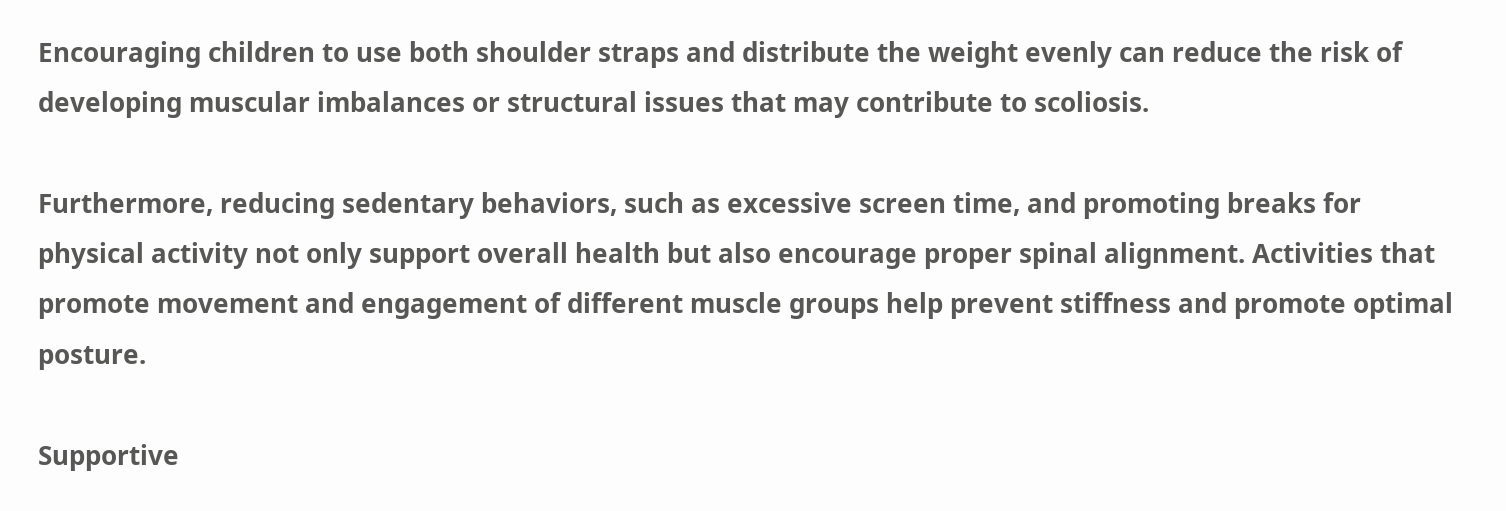Encouraging children to use both shoulder straps and distribute the weight evenly can reduce the risk of developing muscular imbalances or structural issues that may contribute to scoliosis.

Furthermore, reducing sedentary behaviors, such as excessive screen time, and promoting breaks for physical activity not only support overall health but also encourage proper spinal alignment. Activities that promote movement and engagement of different muscle groups help prevent stiffness and promote optimal posture.

Supportive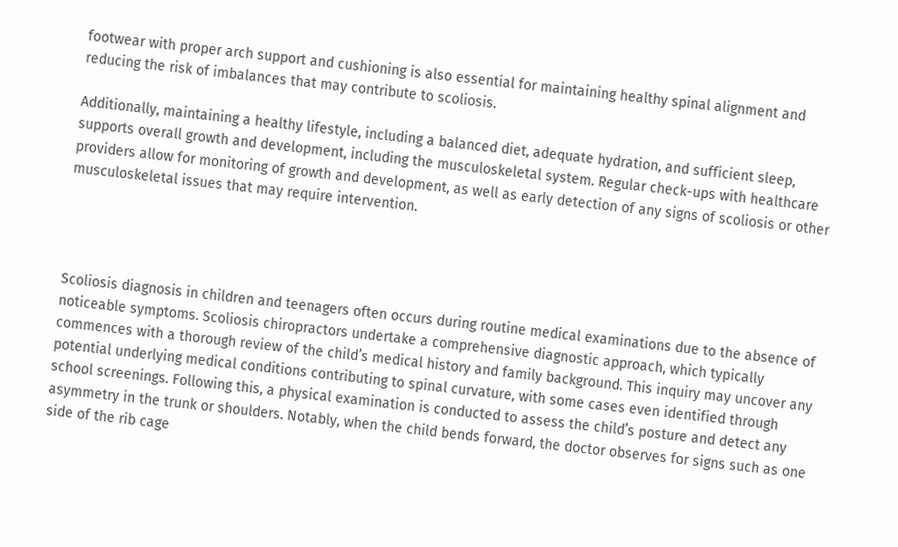footwear with proper arch support and cushioning is also essential for maintaining healthy spinal alignment and reducing the risk of imbalances that may contribute to scoliosis.

Additionally, maintaining a healthy lifestyle, including a balanced diet, adequate hydration, and sufficient sleep, supports overall growth and development, including the musculoskeletal system. Regular check-ups with healthcare providers allow for monitoring of growth and development, as well as early detection of any signs of scoliosis or other musculoskeletal issues that may require intervention.




Scoliosis diagnosis in children and teenagers often occurs during routine medical examinations due to the absence of noticeable symptoms. Scoliosis chiropractors undertake a comprehensive diagnostic approach, which typically commences with a thorough review of the child’s medical history and family background. This inquiry may uncover any potential underlying medical conditions contributing to spinal curvature, with some cases even identified through school screenings. Following this, a physical examination is conducted to assess the child’s posture and detect any asymmetry in the trunk or shoulders. Notably, when the child bends forward, the doctor observes for signs such as one side of the rib cage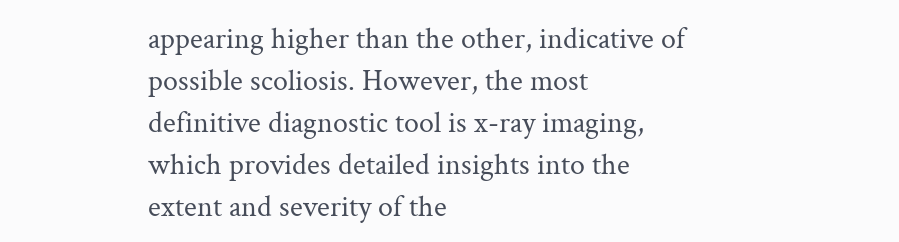appearing higher than the other, indicative of possible scoliosis. However, the most definitive diagnostic tool is x-ray imaging, which provides detailed insights into the extent and severity of the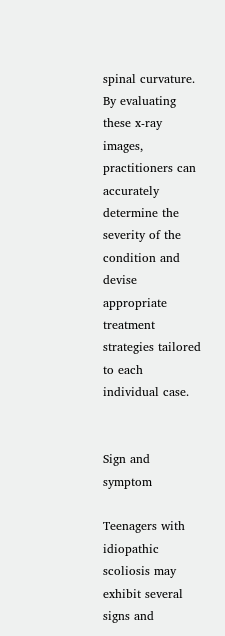spinal curvature. By evaluating these x-ray images, practitioners can accurately determine the severity of the condition and devise appropriate treatment strategies tailored to each individual case.


Sign and symptom

Teenagers with idiopathic scoliosis may exhibit several signs and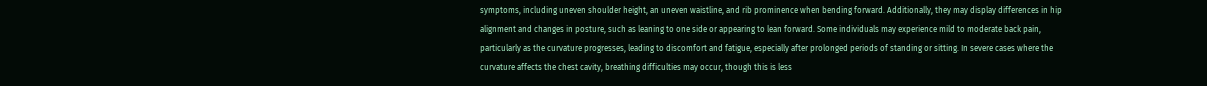symptoms, including uneven shoulder height, an uneven waistline, and rib prominence when bending forward. Additionally, they may display differences in hip alignment and changes in posture, such as leaning to one side or appearing to lean forward. Some individuals may experience mild to moderate back pain, particularly as the curvature progresses, leading to discomfort and fatigue, especially after prolonged periods of standing or sitting. In severe cases where the curvature affects the chest cavity, breathing difficulties may occur, though this is less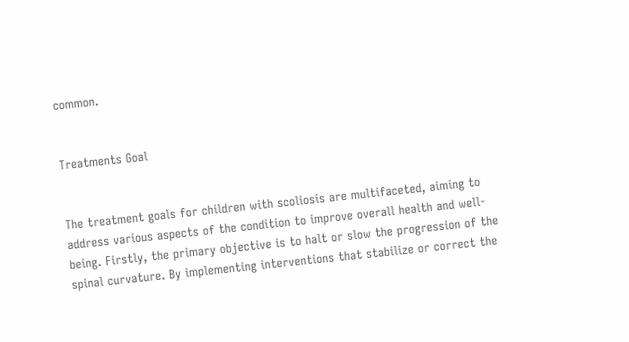common.


Treatments Goal


The treatment goals for children with scoliosis are multifaceted, aiming to address various aspects of the condition to improve overall health and well-being. Firstly, the primary objective is to halt or slow the progression of the spinal curvature. By implementing interventions that stabilize or correct the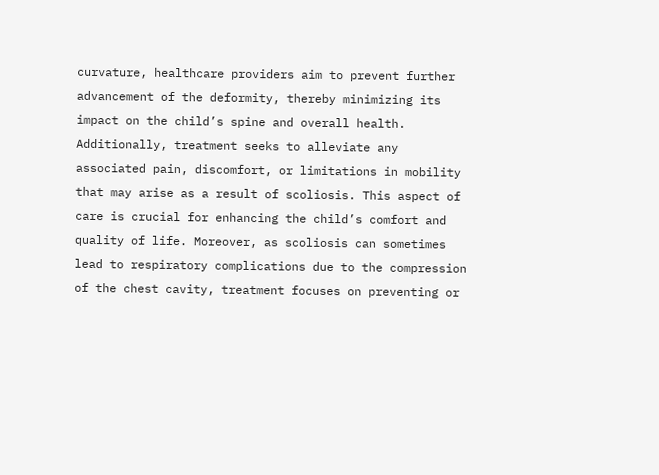curvature, healthcare providers aim to prevent further advancement of the deformity, thereby minimizing its impact on the child’s spine and overall health. Additionally, treatment seeks to alleviate any associated pain, discomfort, or limitations in mobility that may arise as a result of scoliosis. This aspect of care is crucial for enhancing the child’s comfort and quality of life. Moreover, as scoliosis can sometimes lead to respiratory complications due to the compression of the chest cavity, treatment focuses on preventing or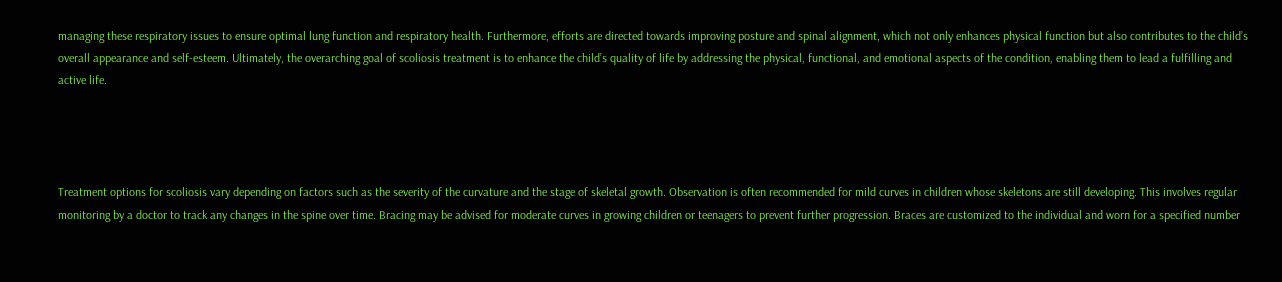managing these respiratory issues to ensure optimal lung function and respiratory health. Furthermore, efforts are directed towards improving posture and spinal alignment, which not only enhances physical function but also contributes to the child’s overall appearance and self-esteem. Ultimately, the overarching goal of scoliosis treatment is to enhance the child’s quality of life by addressing the physical, functional, and emotional aspects of the condition, enabling them to lead a fulfilling and active life.




Treatment options for scoliosis vary depending on factors such as the severity of the curvature and the stage of skeletal growth. Observation is often recommended for mild curves in children whose skeletons are still developing. This involves regular monitoring by a doctor to track any changes in the spine over time. Bracing may be advised for moderate curves in growing children or teenagers to prevent further progression. Braces are customized to the individual and worn for a specified number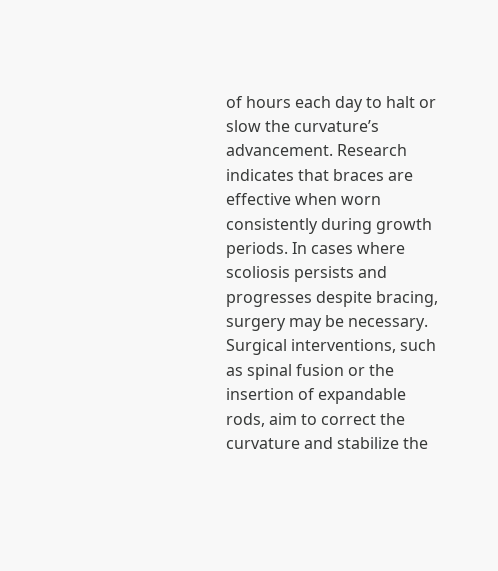of hours each day to halt or slow the curvature’s advancement. Research indicates that braces are effective when worn consistently during growth periods. In cases where scoliosis persists and progresses despite bracing, surgery may be necessary. Surgical interventions, such as spinal fusion or the insertion of expandable rods, aim to correct the curvature and stabilize the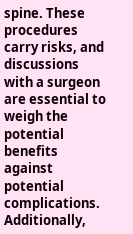spine. These procedures carry risks, and discussions with a surgeon are essential to weigh the potential benefits against potential complications. Additionally,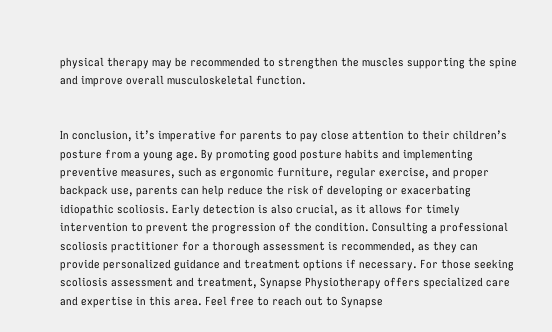physical therapy may be recommended to strengthen the muscles supporting the spine and improve overall musculoskeletal function.


In conclusion, it’s imperative for parents to pay close attention to their children’s posture from a young age. By promoting good posture habits and implementing preventive measures, such as ergonomic furniture, regular exercise, and proper backpack use, parents can help reduce the risk of developing or exacerbating idiopathic scoliosis. Early detection is also crucial, as it allows for timely intervention to prevent the progression of the condition. Consulting a professional scoliosis practitioner for a thorough assessment is recommended, as they can provide personalized guidance and treatment options if necessary. For those seeking scoliosis assessment and treatment, Synapse Physiotherapy offers specialized care and expertise in this area. Feel free to reach out to Synapse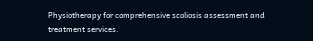Physiotherapy for comprehensive scoliosis assessment and treatment services.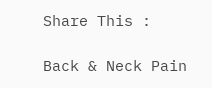Share This :

Back & Neck Pain